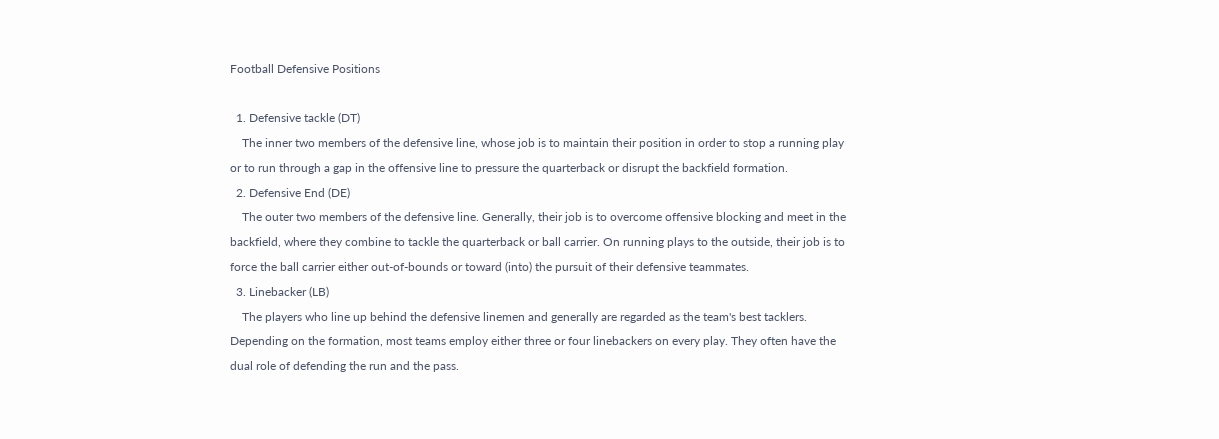Football Defensive Positions

  1. Defensive tackle (DT)
    The inner two members of the defensive line, whose job is to maintain their position in order to stop a running play or to run through a gap in the offensive line to pressure the quarterback or disrupt the backfield formation.
  2. Defensive End (DE)
    The outer two members of the defensive line. Generally, their job is to overcome offensive blocking and meet in the backfield, where they combine to tackle the quarterback or ball carrier. On running plays to the outside, their job is to force the ball carrier either out-of-bounds or toward (into) the pursuit of their defensive teammates.
  3. Linebacker (LB)
    The players who line up behind the defensive linemen and generally are regarded as the team's best tacklers. Depending on the formation, most teams employ either three or four linebackers on every play. They often have the dual role of defending the run and the pass.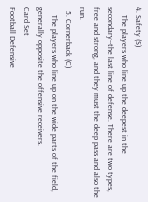4. Safety (S)
    The players who line up the deepest in the secondary--the last line of defense. There are two types, free and strong, and they must the deep pass and also the run.
  5. Cornerback (C)
    The players who line up on the wide parts of the field, generally opposite the offensive receivers.
Card Set
Football Defensive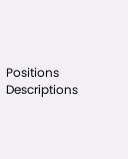Positions
Descriptions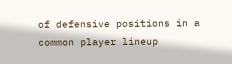of defensive positions in a common player lineup